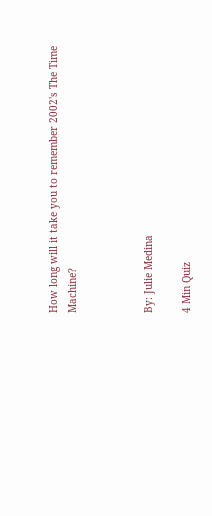How long will it take you to remember 2002's The Time Machine?



By: Julie Medina

4 Min Quiz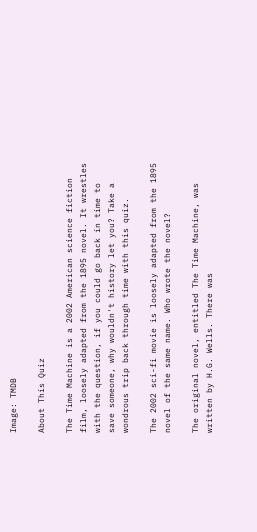Image: TMDB

About This Quiz

The Time Machine is a 2002 American science fiction film, loosely adapted from the 1895 novel. It wrestles with the question, if you could go back in time to save someone, why wouldn't history let you? Take a wondrous trip back through time with this quiz.

The 2002 sci-fi movie is loosely adapted from the 1895 novel of the same name. Who wrote the novel?

The original novel, entitled The Time Machine, was written by H.G. Wells. There was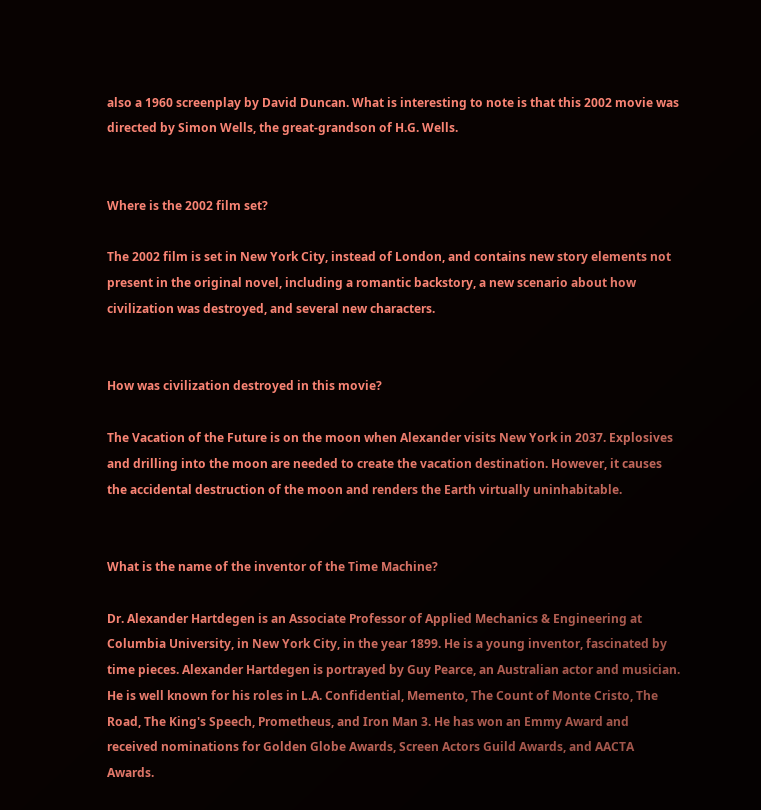also a 1960 screenplay by David Duncan. What is interesting to note is that this 2002 movie was directed by Simon Wells, the great-grandson of H.G. Wells.


Where is the 2002 film set?

The 2002 film is set in New York City, instead of London, and contains new story elements not present in the original novel, including a romantic backstory, a new scenario about how civilization was destroyed, and several new characters.


How was civilization destroyed in this movie?

The Vacation of the Future is on the moon when Alexander visits New York in 2037. Explosives and drilling into the moon are needed to create the vacation destination. However, it causes the accidental destruction of the moon and renders the Earth virtually uninhabitable.


What is the name of the inventor of the Time Machine?

Dr. Alexander Hartdegen is an Associate Professor of Applied Mechanics & Engineering at Columbia University, in New York City, in the year 1899. He is a young inventor, fascinated by time pieces. Alexander Hartdegen is portrayed by Guy Pearce, an Australian actor and musician. He is well known for his roles in L.A. Confidential, Memento, The Count of Monte Cristo, The Road, The King's Speech, Prometheus, and Iron Man 3. He has won an Emmy Award and received nominations for Golden Globe Awards, Screen Actors Guild Awards, and AACTA Awards.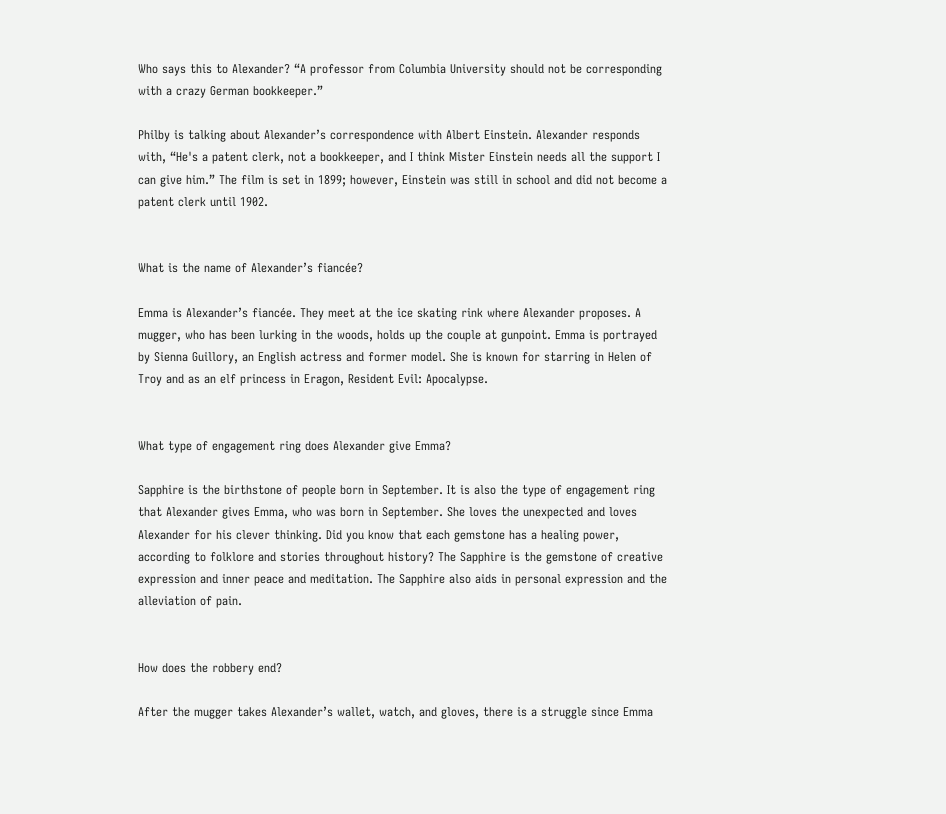Who says this to Alexander? “A professor from Columbia University should not be corresponding with a crazy German bookkeeper.”

Philby is talking about Alexander’s correspondence with Albert Einstein. Alexander responds with, “He's a patent clerk, not a bookkeeper, and I think Mister Einstein needs all the support I can give him.” The film is set in 1899; however, Einstein was still in school and did not become a patent clerk until 1902.


What is the name of Alexander’s fiancée?

Emma is Alexander’s fiancée. They meet at the ice skating rink where Alexander proposes. A mugger, who has been lurking in the woods, holds up the couple at gunpoint. Emma is portrayed by Sienna Guillory, an English actress and former model. She is known for starring in Helen of Troy and as an elf princess in Eragon, Resident Evil: Apocalypse.


What type of engagement ring does Alexander give Emma?

Sapphire is the birthstone of people born in September. It is also the type of engagement ring that Alexander gives Emma, who was born in September. She loves the unexpected and loves Alexander for his clever thinking. Did you know that each gemstone has a healing power, according to folklore and stories throughout history? The Sapphire is the gemstone of creative expression and inner peace and meditation. The Sapphire also aids in personal expression and the alleviation of pain.


How does the robbery end?

After the mugger takes Alexander’s wallet, watch, and gloves, there is a struggle since Emma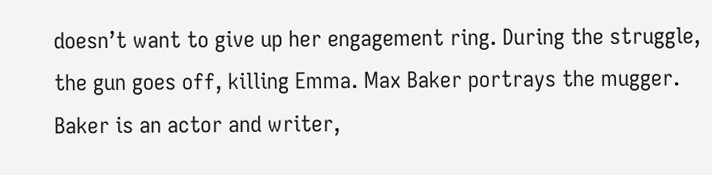doesn’t want to give up her engagement ring. During the struggle, the gun goes off, killing Emma. Max Baker portrays the mugger. Baker is an actor and writer,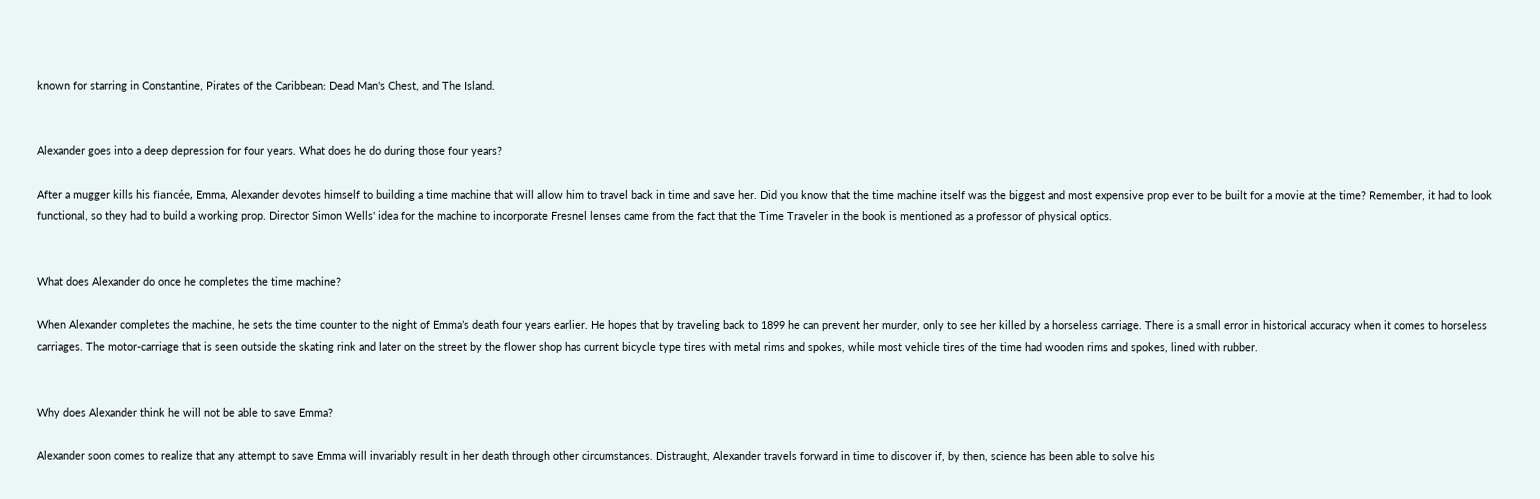known for starring in Constantine, Pirates of the Caribbean: Dead Man's Chest, and The Island.


Alexander goes into a deep depression for four years. What does he do during those four years?

After a mugger kills his fiancée, Emma, Alexander devotes himself to building a time machine that will allow him to travel back in time and save her. Did you know that the time machine itself was the biggest and most expensive prop ever to be built for a movie at the time? Remember, it had to look functional, so they had to build a working prop. Director Simon Wells' idea for the machine to incorporate Fresnel lenses came from the fact that the Time Traveler in the book is mentioned as a professor of physical optics.


What does Alexander do once he completes the time machine?

When Alexander completes the machine, he sets the time counter to the night of Emma’s death four years earlier. He hopes that by traveling back to 1899 he can prevent her murder, only to see her killed by a horseless carriage. There is a small error in historical accuracy when it comes to horseless carriages. The motor-carriage that is seen outside the skating rink and later on the street by the flower shop has current bicycle type tires with metal rims and spokes, while most vehicle tires of the time had wooden rims and spokes, lined with rubber.


Why does Alexander think he will not be able to save Emma?

Alexander soon comes to realize that any attempt to save Emma will invariably result in her death through other circumstances. Distraught, Alexander travels forward in time to discover if, by then, science has been able to solve his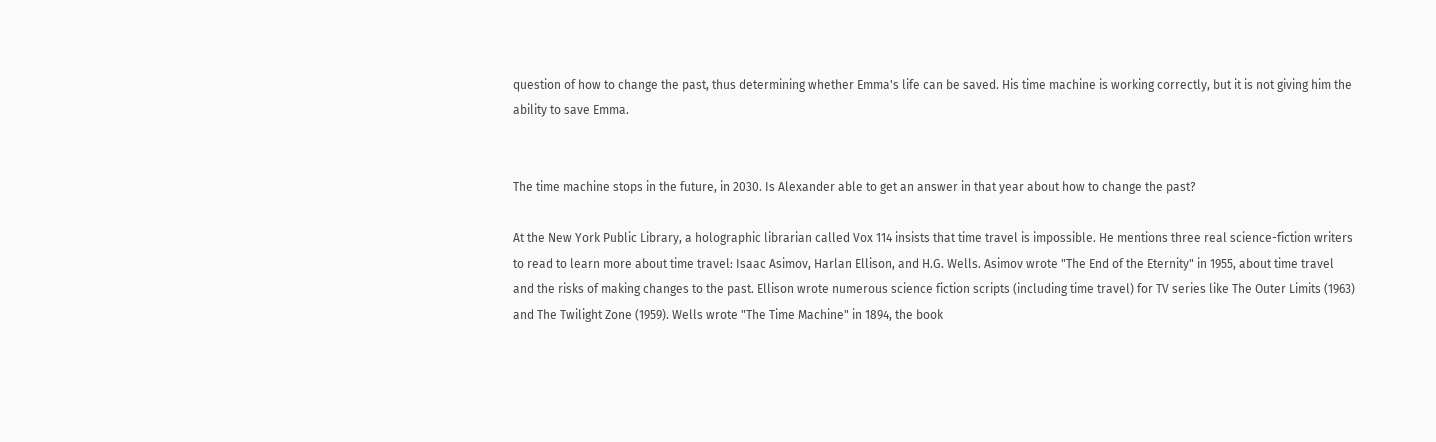question of how to change the past, thus determining whether Emma's life can be saved. His time machine is working correctly, but it is not giving him the ability to save Emma.


The time machine stops in the future, in 2030. Is Alexander able to get an answer in that year about how to change the past?

At the New York Public Library, a holographic librarian called Vox 114 insists that time travel is impossible. He mentions three real science-fiction writers to read to learn more about time travel: Isaac Asimov, Harlan Ellison, and H.G. Wells. Asimov wrote "The End of the Eternity" in 1955, about time travel and the risks of making changes to the past. Ellison wrote numerous science fiction scripts (including time travel) for TV series like The Outer Limits (1963) and The Twilight Zone (1959). Wells wrote "The Time Machine" in 1894, the book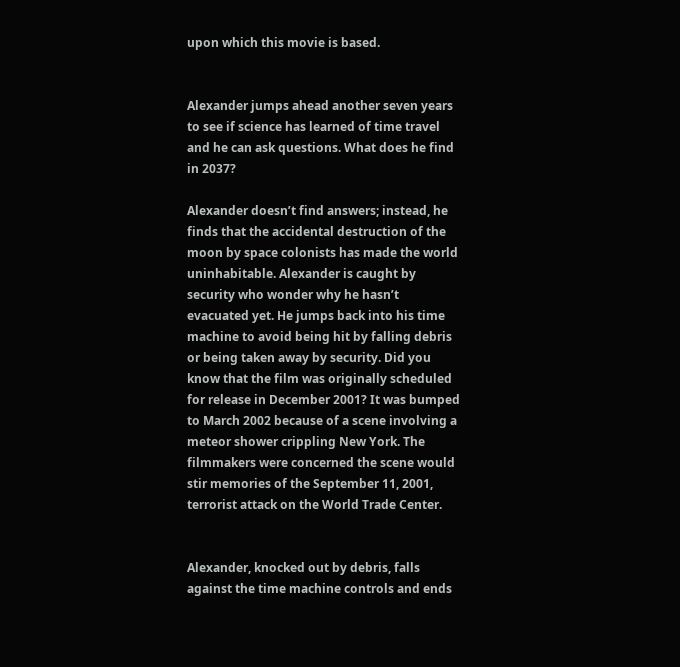upon which this movie is based.


Alexander jumps ahead another seven years to see if science has learned of time travel and he can ask questions. What does he find in 2037?

Alexander doesn’t find answers; instead, he finds that the accidental destruction of the moon by space colonists has made the world uninhabitable. Alexander is caught by security who wonder why he hasn’t evacuated yet. He jumps back into his time machine to avoid being hit by falling debris or being taken away by security. Did you know that the film was originally scheduled for release in December 2001? It was bumped to March 2002 because of a scene involving a meteor shower crippling New York. The filmmakers were concerned the scene would stir memories of the September 11, 2001, terrorist attack on the World Trade Center.


Alexander, knocked out by debris, falls against the time machine controls and ends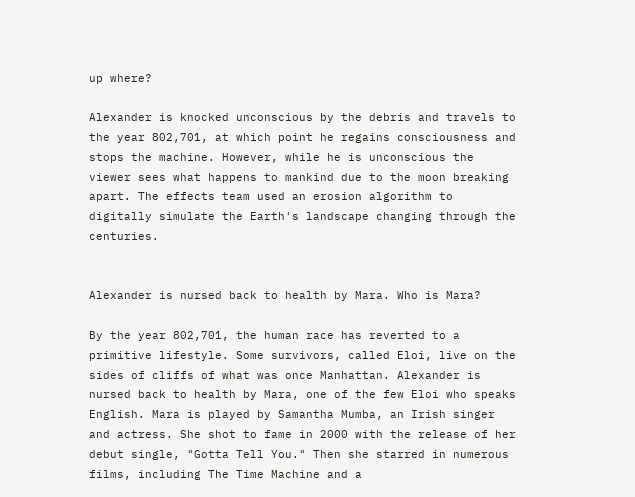up where?

Alexander is knocked unconscious by the debris and travels to the year 802,701, at which point he regains consciousness and stops the machine. However, while he is unconscious the viewer sees what happens to mankind due to the moon breaking apart. The effects team used an erosion algorithm to digitally simulate the Earth's landscape changing through the centuries.


Alexander is nursed back to health by Mara. Who is Mara?

By the year 802,701, the human race has reverted to a primitive lifestyle. Some survivors, called Eloi, live on the sides of cliffs of what was once Manhattan. Alexander is nursed back to health by Mara, one of the few Eloi who speaks English. Mara is played by Samantha Mumba, an Irish singer and actress. She shot to fame in 2000 with the release of her debut single, "Gotta Tell You." Then she starred in numerous films, including The Time Machine and a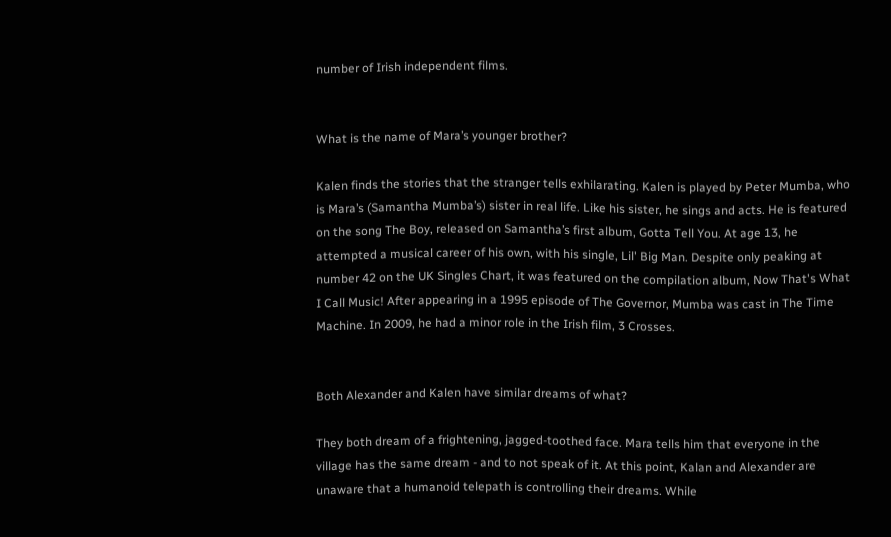number of Irish independent films.


What is the name of Mara’s younger brother?

Kalen finds the stories that the stranger tells exhilarating. Kalen is played by Peter Mumba, who is Mara’s (Samantha Mumba’s) sister in real life. Like his sister, he sings and acts. He is featured on the song The Boy, released on Samantha’s first album, Gotta Tell You. At age 13, he attempted a musical career of his own, with his single, Lil' Big Man. Despite only peaking at number 42 on the UK Singles Chart, it was featured on the compilation album, Now That's What I Call Music! After appearing in a 1995 episode of The Governor, Mumba was cast in The Time Machine. In 2009, he had a minor role in the Irish film, 3 Crosses.


Both Alexander and Kalen have similar dreams of what?

They both dream of a frightening, jagged-toothed face. Mara tells him that everyone in the village has the same dream - and to not speak of it. At this point, Kalan and Alexander are unaware that a humanoid telepath is controlling their dreams. While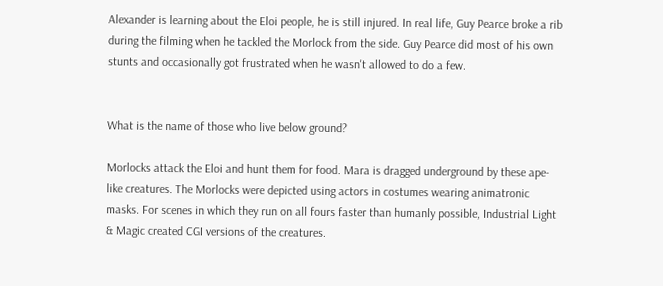Alexander is learning about the Eloi people, he is still injured. In real life, Guy Pearce broke a rib during the filming when he tackled the Morlock from the side. Guy Pearce did most of his own stunts and occasionally got frustrated when he wasn't allowed to do a few.


What is the name of those who live below ground?

Morlocks attack the Eloi and hunt them for food. Mara is dragged underground by these ape-like creatures. The Morlocks were depicted using actors in costumes wearing animatronic masks. For scenes in which they run on all fours faster than humanly possible, Industrial Light & Magic created CGI versions of the creatures.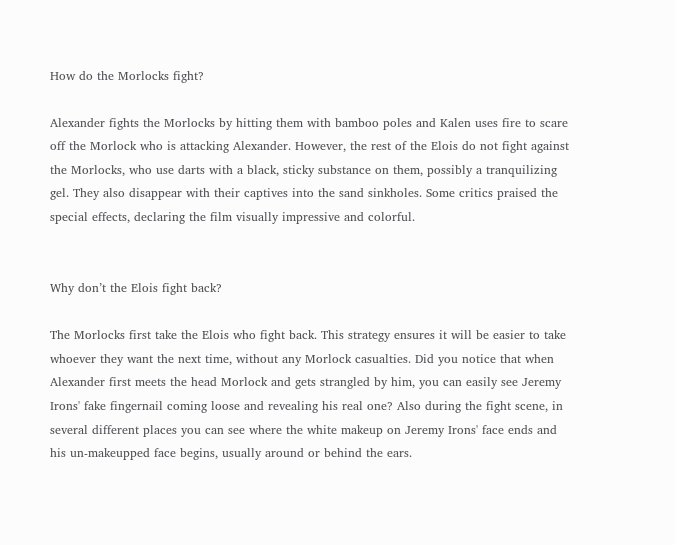How do the Morlocks fight?

Alexander fights the Morlocks by hitting them with bamboo poles and Kalen uses fire to scare off the Morlock who is attacking Alexander. However, the rest of the Elois do not fight against the Morlocks, who use darts with a black, sticky substance on them, possibly a tranquilizing gel. They also disappear with their captives into the sand sinkholes. Some critics praised the special effects, declaring the film visually impressive and colorful.


Why don’t the Elois fight back?

The Morlocks first take the Elois who fight back. This strategy ensures it will be easier to take whoever they want the next time, without any Morlock casualties. Did you notice that when Alexander first meets the head Morlock and gets strangled by him, you can easily see Jeremy Irons' fake fingernail coming loose and revealing his real one? Also during the fight scene, in several different places you can see where the white makeup on Jeremy Irons' face ends and his un-makeupped face begins, usually around or behind the ears.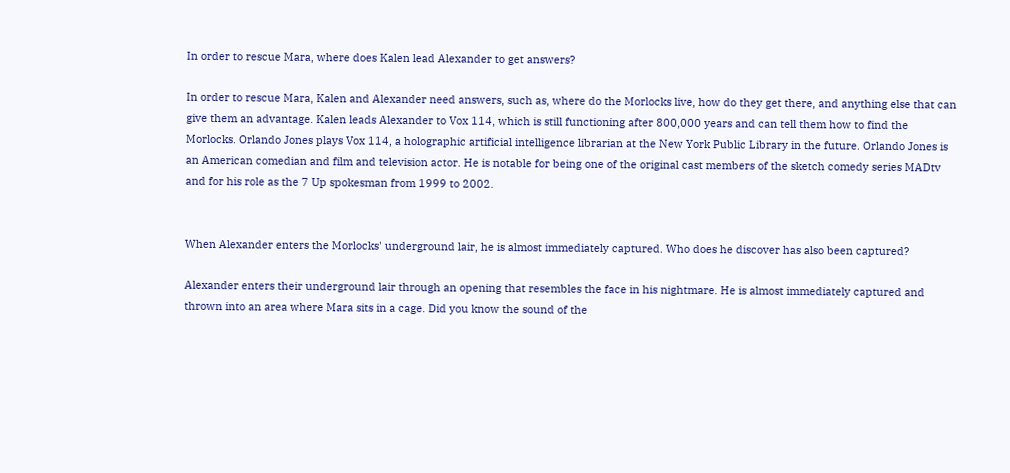In order to rescue Mara, where does Kalen lead Alexander to get answers?

In order to rescue Mara, Kalen and Alexander need answers, such as, where do the Morlocks live, how do they get there, and anything else that can give them an advantage. Kalen leads Alexander to Vox 114, which is still functioning after 800,000 years and can tell them how to find the Morlocks. Orlando Jones plays Vox 114, a holographic artificial intelligence librarian at the New York Public Library in the future. Orlando Jones is an American comedian and film and television actor. He is notable for being one of the original cast members of the sketch comedy series MADtv and for his role as the 7 Up spokesman from 1999 to 2002.


When Alexander enters the Morlocks' underground lair, he is almost immediately captured. Who does he discover has also been captured?

Alexander enters their underground lair through an opening that resembles the face in his nightmare. He is almost immediately captured and thrown into an area where Mara sits in a cage. Did you know the sound of the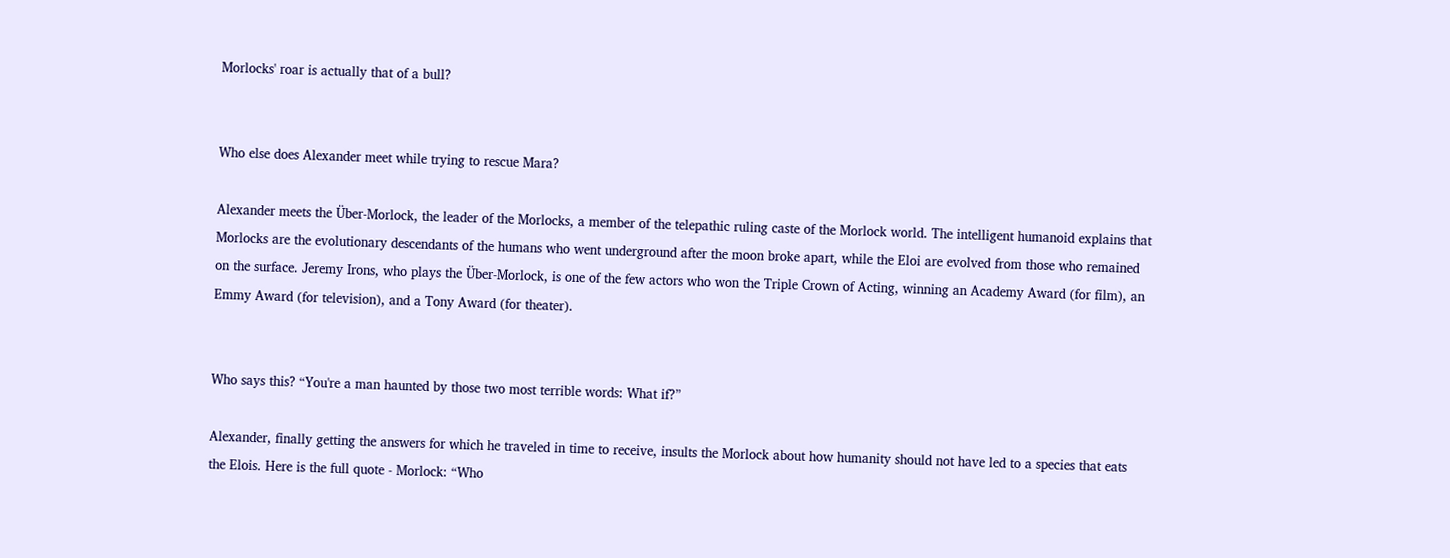Morlocks' roar is actually that of a bull?


Who else does Alexander meet while trying to rescue Mara?

Alexander meets the Über-Morlock, the leader of the Morlocks, a member of the telepathic ruling caste of the Morlock world. The intelligent humanoid explains that Morlocks are the evolutionary descendants of the humans who went underground after the moon broke apart, while the Eloi are evolved from those who remained on the surface. Jeremy Irons, who plays the Über-Morlock, is one of the few actors who won the Triple Crown of Acting, winning an Academy Award (for film), an Emmy Award (for television), and a Tony Award (for theater).


Who says this? “You're a man haunted by those two most terrible words: What if?”

Alexander, finally getting the answers for which he traveled in time to receive, insults the Morlock about how humanity should not have led to a species that eats the Elois. Here is the full quote - Morlock: “Who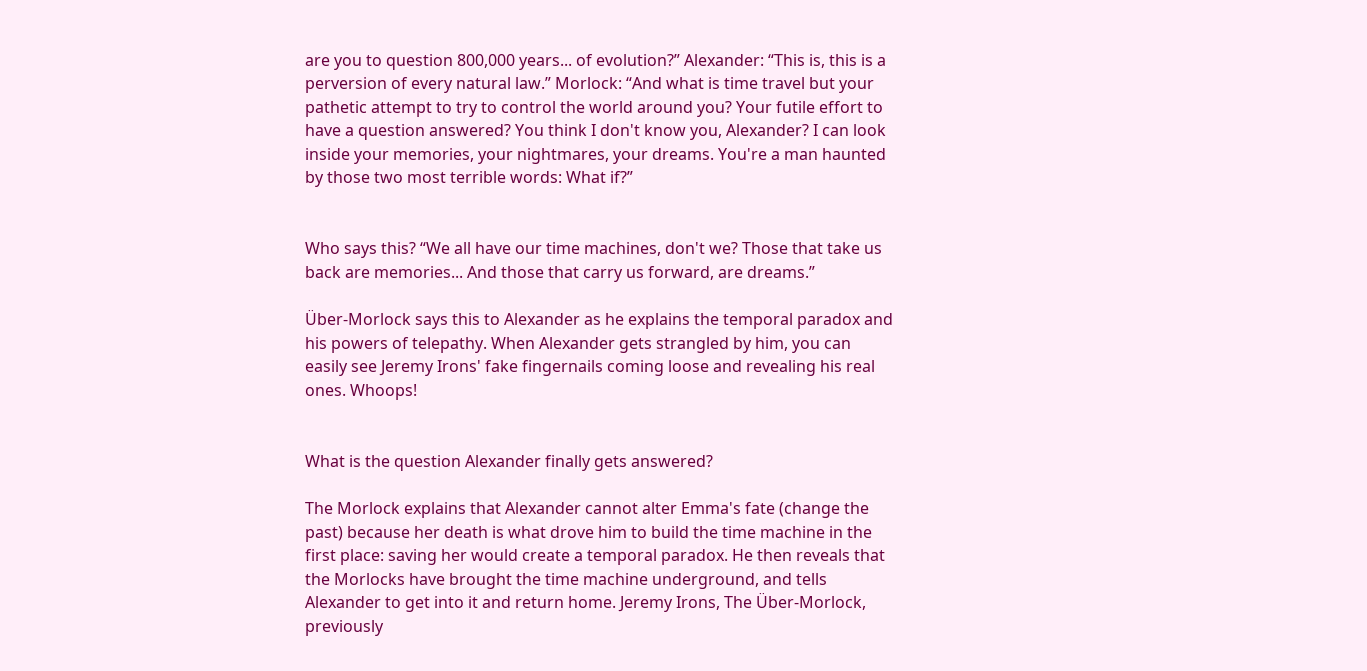are you to question 800,000 years... of evolution?” Alexander: “This is, this is a perversion of every natural law.” Morlock: “And what is time travel but your pathetic attempt to try to control the world around you? Your futile effort to have a question answered? You think I don't know you, Alexander? I can look inside your memories, your nightmares, your dreams. You're a man haunted by those two most terrible words: What if?”


Who says this? “We all have our time machines, don't we? Those that take us back are memories... And those that carry us forward, are dreams.”

Über-Morlock says this to Alexander as he explains the temporal paradox and his powers of telepathy. When Alexander gets strangled by him, you can easily see Jeremy Irons' fake fingernails coming loose and revealing his real ones. Whoops!


What is the question Alexander finally gets answered?

The Morlock explains that Alexander cannot alter Emma's fate (change the past) because her death is what drove him to build the time machine in the first place: saving her would create a temporal paradox. He then reveals that the Morlocks have brought the time machine underground, and tells Alexander to get into it and return home. Jeremy Irons, The Über-Morlock, previously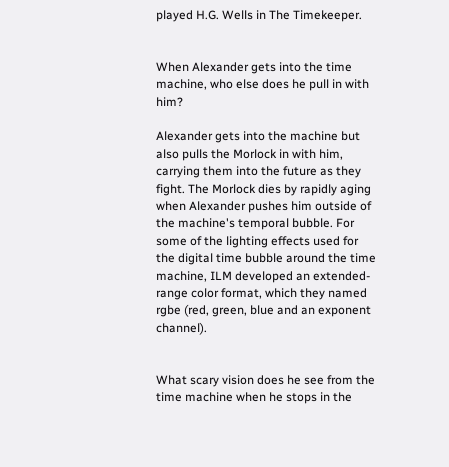played H.G. Wells in The Timekeeper.


When Alexander gets into the time machine, who else does he pull in with him?

Alexander gets into the machine but also pulls the Morlock in with him, carrying them into the future as they fight. The Morlock dies by rapidly aging when Alexander pushes him outside of the machine's temporal bubble. For some of the lighting effects used for the digital time bubble around the time machine, ILM developed an extended-range color format, which they named rgbe (red, green, blue and an exponent channel).


What scary vision does he see from the time machine when he stops in the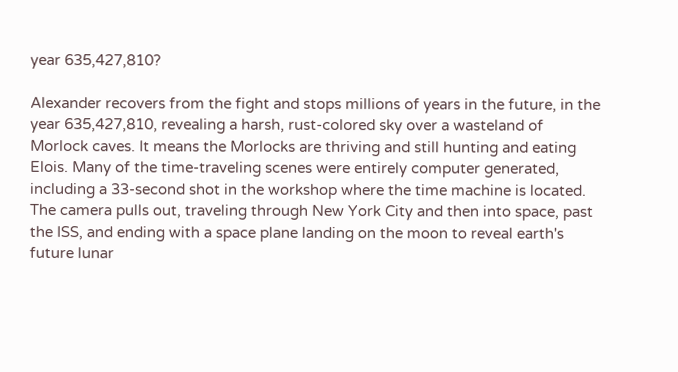year 635,427,810?

Alexander recovers from the fight and stops millions of years in the future, in the year 635,427,810, revealing a harsh, rust-colored sky over a wasteland of Morlock caves. It means the Morlocks are thriving and still hunting and eating Elois. Many of the time-traveling scenes were entirely computer generated, including a 33-second shot in the workshop where the time machine is located. The camera pulls out, traveling through New York City and then into space, past the ISS, and ending with a space plane landing on the moon to reveal earth's future lunar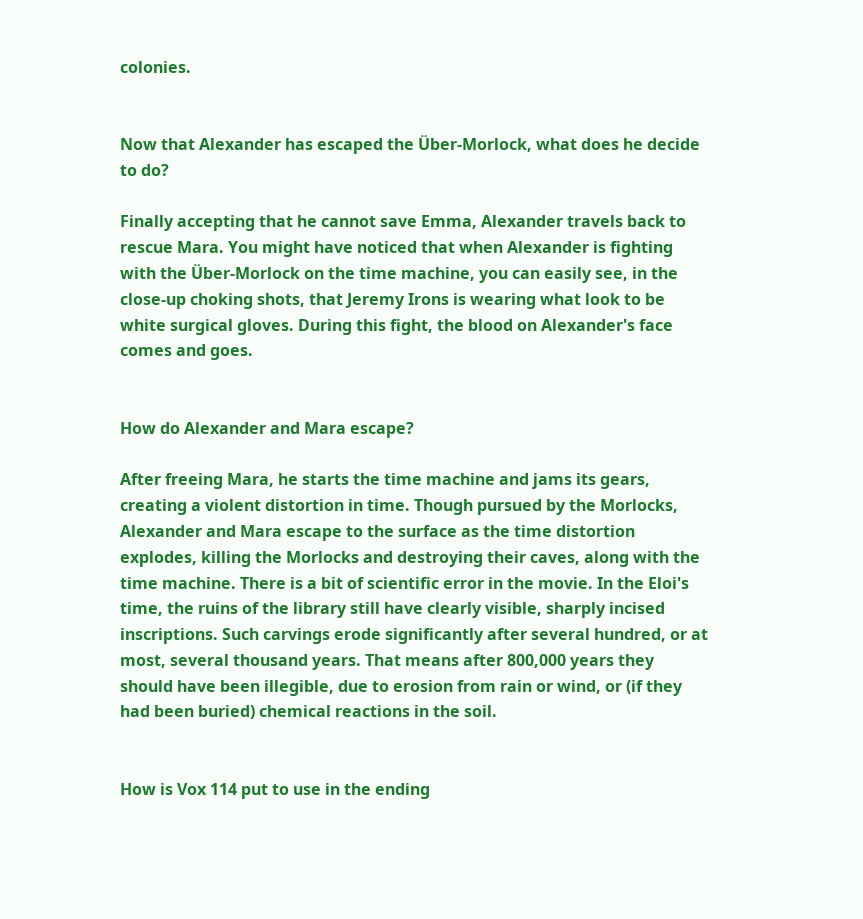colonies.


Now that Alexander has escaped the Über-Morlock, what does he decide to do?

Finally accepting that he cannot save Emma, Alexander travels back to rescue Mara. You might have noticed that when Alexander is fighting with the Über-Morlock on the time machine, you can easily see, in the close-up choking shots, that Jeremy Irons is wearing what look to be white surgical gloves. During this fight, the blood on Alexander's face comes and goes.


How do Alexander and Mara escape?

After freeing Mara, he starts the time machine and jams its gears, creating a violent distortion in time. Though pursued by the Morlocks, Alexander and Mara escape to the surface as the time distortion explodes, killing the Morlocks and destroying their caves, along with the time machine. There is a bit of scientific error in the movie. In the Eloi's time, the ruins of the library still have clearly visible, sharply incised inscriptions. Such carvings erode significantly after several hundred, or at most, several thousand years. That means after 800,000 years they should have been illegible, due to erosion from rain or wind, or (if they had been buried) chemical reactions in the soil.


How is Vox 114 put to use in the ending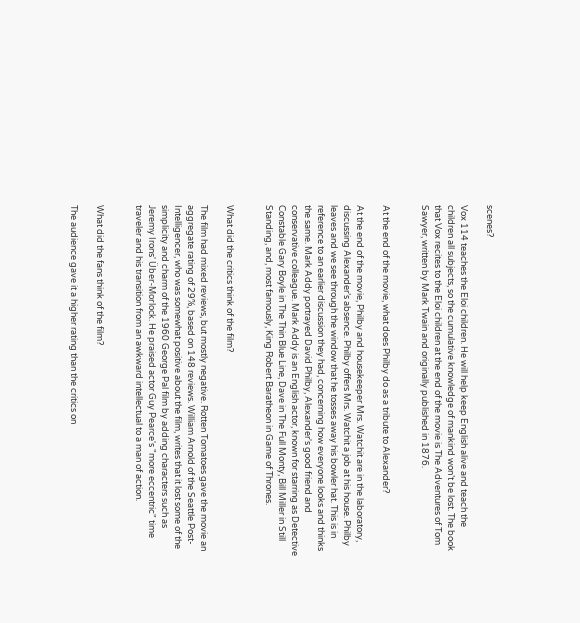scenes?

Vox 114 teaches the Eloi children. He will help keep English alive and teach the children all subjects, so the cumulative knowledge of mankind won’t be lost. The book that Vox recites to the Eloi children at the end of the movie is The Adventures of Tom Sawyer, written by Mark Twain and originally published in 1876.


At the end of the movie, what does Philby do as a tribute to Alexander?

At the end of the movie, Philby and housekeeper Mrs. Watchit are in the laboratory, discussing Alexander’s absence. Philby offers Mrs. Watchit a job at his house. Philby leaves and we see through the window that he tosses away his bowler hat. This is in reference to an earlier discussion they had, concerning how everyone looks and thinks the same. Mark Addy portrayed David Philby, Alexander's good friend and conservative colleague. Mark Addy is an English actor, known for starring as Detective Constable Gary Boyle in The Thin Blue Line, Dave in The Full Monty, Bill Miller in Still Standing, and, most famously, King Robert Baratheon in Game of Thrones.


What did the critics think of the film?

The film had mixed reviews, but mostly negative. Rotten Tomatoes gave the movie an aggregate rating of 29%, based on 148 reviews. William Arnold of the Seattle Post-Intelligencer, who was somewhat positive about the film, writes that it lost some of the simplicity and charm of the 1960 George Pal film by adding characters such as Jeremy Irons' Über-Morlock. He praised actor Guy Pearce's "more eccentric" time traveler and his transition from an awkward intellectual to a man of action.


What did the fans think of the film?

The audience gave it a higher rating than the critics on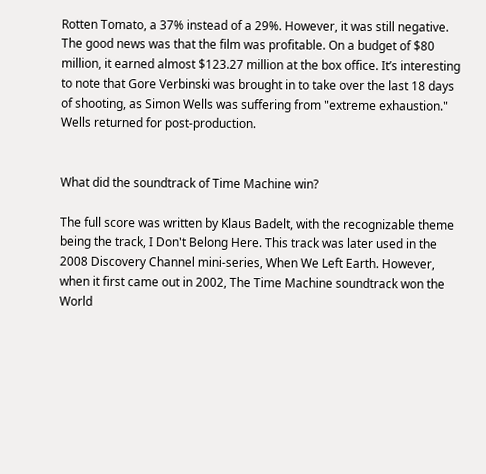Rotten Tomato, a 37% instead of a 29%. However, it was still negative. The good news was that the film was profitable. On a budget of $80 million, it earned almost $123.27 million at the box office. It’s interesting to note that Gore Verbinski was brought in to take over the last 18 days of shooting, as Simon Wells was suffering from "extreme exhaustion." Wells returned for post-production.


What did the soundtrack of Time Machine win?

The full score was written by Klaus Badelt, with the recognizable theme being the track, I Don't Belong Here. This track was later used in the 2008 Discovery Channel mini-series, When We Left Earth. However, when it first came out in 2002, The Time Machine soundtrack won the World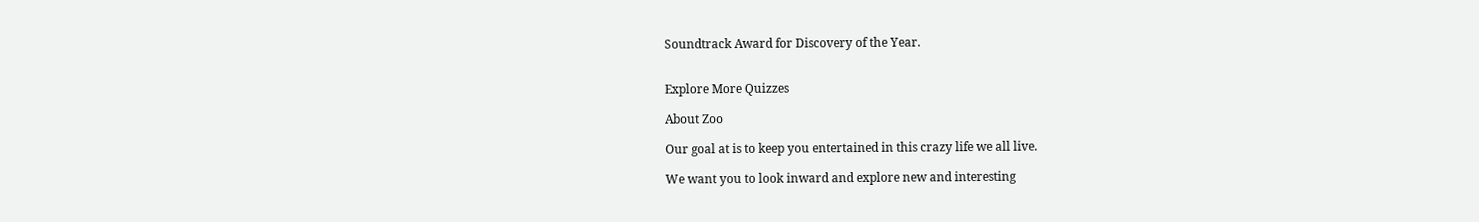Soundtrack Award for Discovery of the Year.


Explore More Quizzes

About Zoo

Our goal at is to keep you entertained in this crazy life we all live.

We want you to look inward and explore new and interesting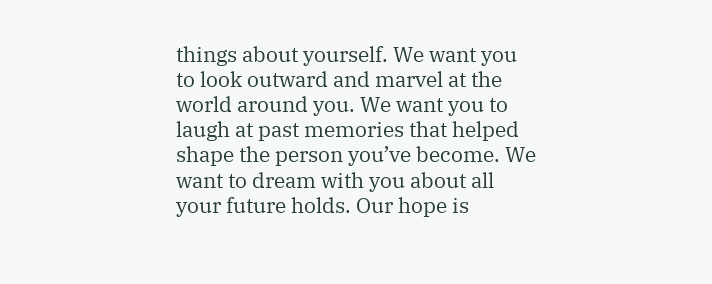things about yourself. We want you to look outward and marvel at the world around you. We want you to laugh at past memories that helped shape the person you’ve become. We want to dream with you about all your future holds. Our hope is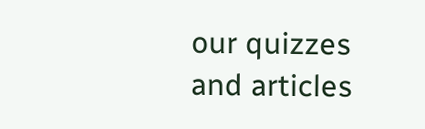our quizzes and articles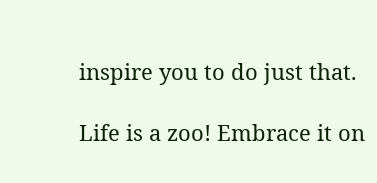inspire you to do just that.

Life is a zoo! Embrace it on